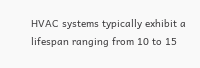HVAC systems typically exhibit a lifespan ranging from 10 to 15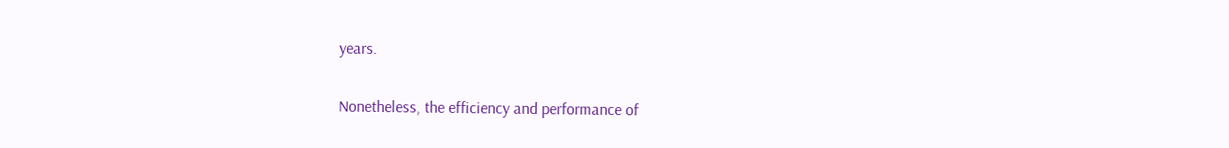years.

Nonetheless, the efficiency and performance of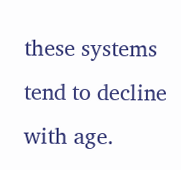these systems tend to decline with age.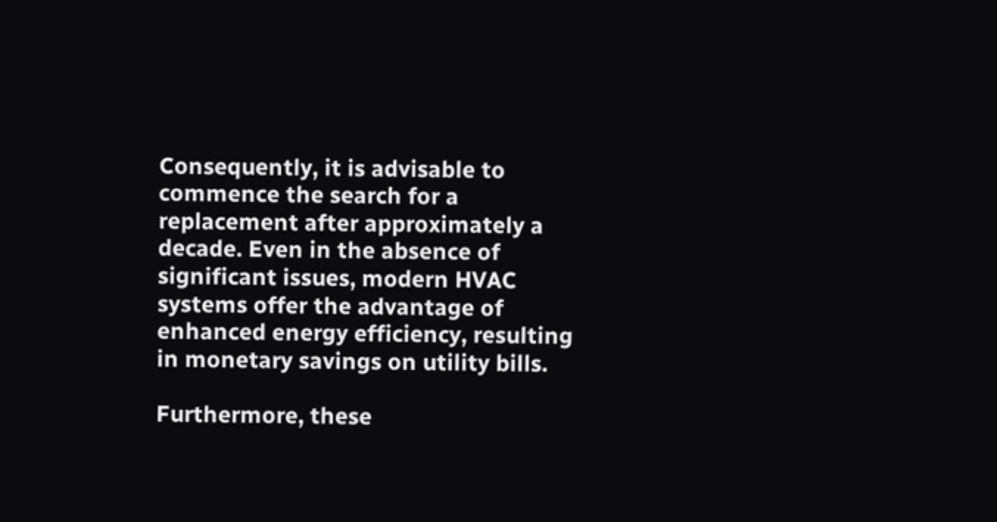Consequently, it is advisable to commence the search for a replacement after approximately a decade. Even in the absence of significant issues, modern HVAC systems offer the advantage of enhanced energy efficiency, resulting in monetary savings on utility bills.

Furthermore, these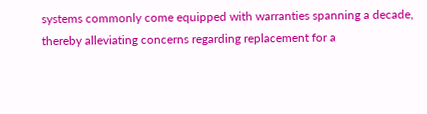systems commonly come equipped with warranties spanning a decade, thereby alleviating concerns regarding replacement for a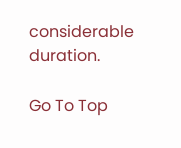considerable duration.

Go To Top